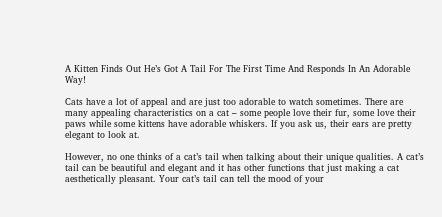A Kitten Finds Out He’s Got A Tail For The First Time And Responds In An Adorable Way!

Cats have a lot of appeal and are just too adorable to watch sometimes. There are many appealing characteristics on a cat – some people love their fur, some love their paws while some kittens have adorable whiskers. If you ask us, their ears are pretty elegant to look at.

However, no one thinks of a cat’s tail when talking about their unique qualities. A cat’s tail can be beautiful and elegant and it has other functions that just making a cat aesthetically pleasant. Your cat’s tail can tell the mood of your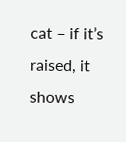cat – if it’s raised, it shows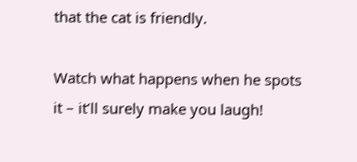that the cat is friendly.

Watch what happens when he spots it – it’ll surely make you laugh!